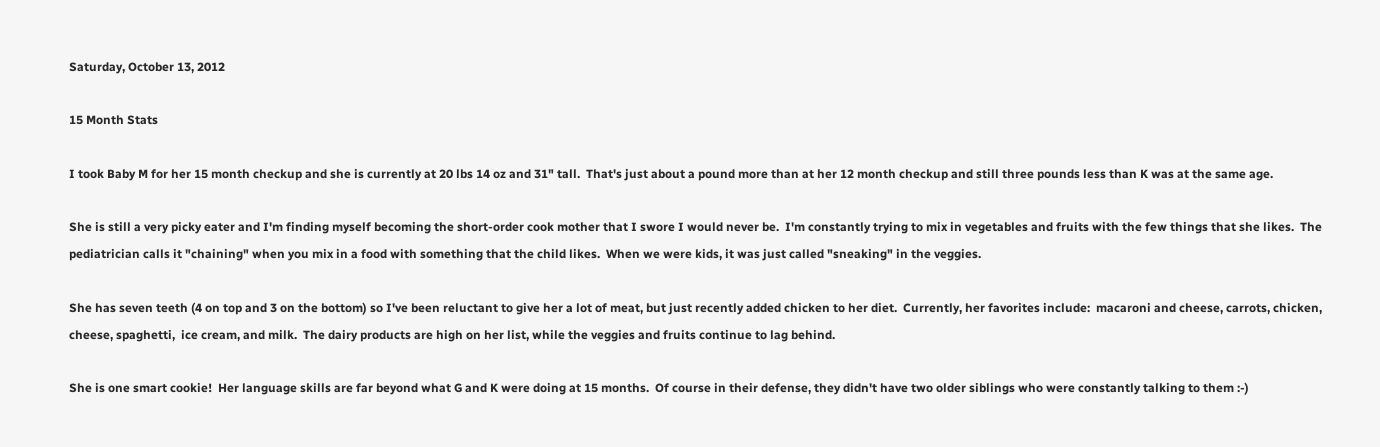Saturday, October 13, 2012

15 Month Stats

I took Baby M for her 15 month checkup and she is currently at 20 lbs 14 oz and 31" tall.  That's just about a pound more than at her 12 month checkup and still three pounds less than K was at the same age.

She is still a very picky eater and I'm finding myself becoming the short-order cook mother that I swore I would never be.  I'm constantly trying to mix in vegetables and fruits with the few things that she likes.  The pediatrician calls it "chaining" when you mix in a food with something that the child likes.  When we were kids, it was just called "sneaking" in the veggies.

She has seven teeth (4 on top and 3 on the bottom) so I've been reluctant to give her a lot of meat, but just recently added chicken to her diet.  Currently, her favorites include:  macaroni and cheese, carrots, chicken, cheese, spaghetti,  ice cream, and milk.  The dairy products are high on her list, while the veggies and fruits continue to lag behind.

She is one smart cookie!  Her language skills are far beyond what G and K were doing at 15 months.  Of course in their defense, they didn't have two older siblings who were constantly talking to them :-)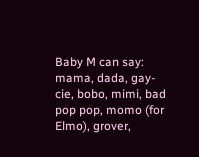Baby M can say:  mama, dada, gay-cie, bobo, mimi, bad pop pop, momo (for Elmo), grover,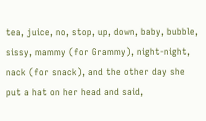tea, juice, no, stop, up, down, baby, bubble, sissy, mammy (for Grammy), night-night, nack (for snack), and the other day she put a hat on her head and said,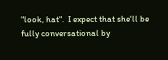"look, hat".  I expect that she'll be fully conversational by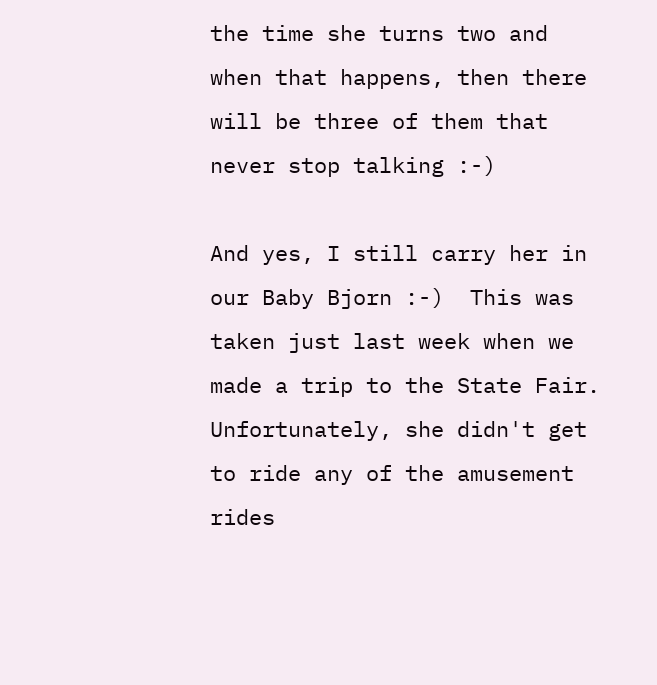the time she turns two and when that happens, then there will be three of them that never stop talking :-)

And yes, I still carry her in our Baby Bjorn :-)  This was taken just last week when we made a trip to the State Fair.  Unfortunately, she didn't get to ride any of the amusement rides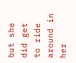but she did get to ride around in her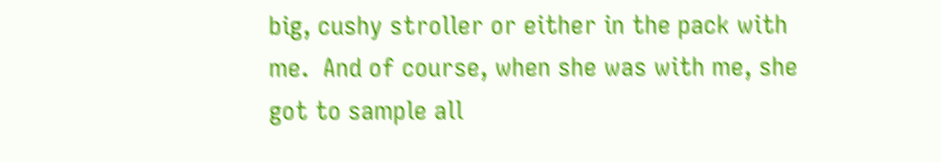big, cushy stroller or either in the pack with me.  And of course, when she was with me, she got to sample all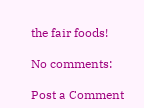the fair foods!

No comments:

Post a Comment